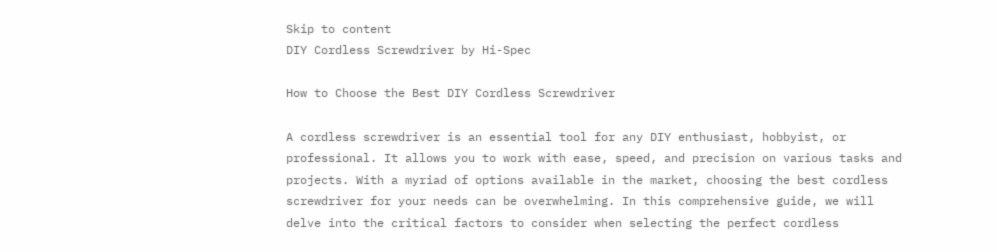Skip to content
DIY Cordless Screwdriver by Hi-Spec

How to Choose the Best DIY Cordless Screwdriver

A cordless screwdriver is an essential tool for any DIY enthusiast, hobbyist, or professional. It allows you to work with ease, speed, and precision on various tasks and projects. With a myriad of options available in the market, choosing the best cordless screwdriver for your needs can be overwhelming. In this comprehensive guide, we will delve into the critical factors to consider when selecting the perfect cordless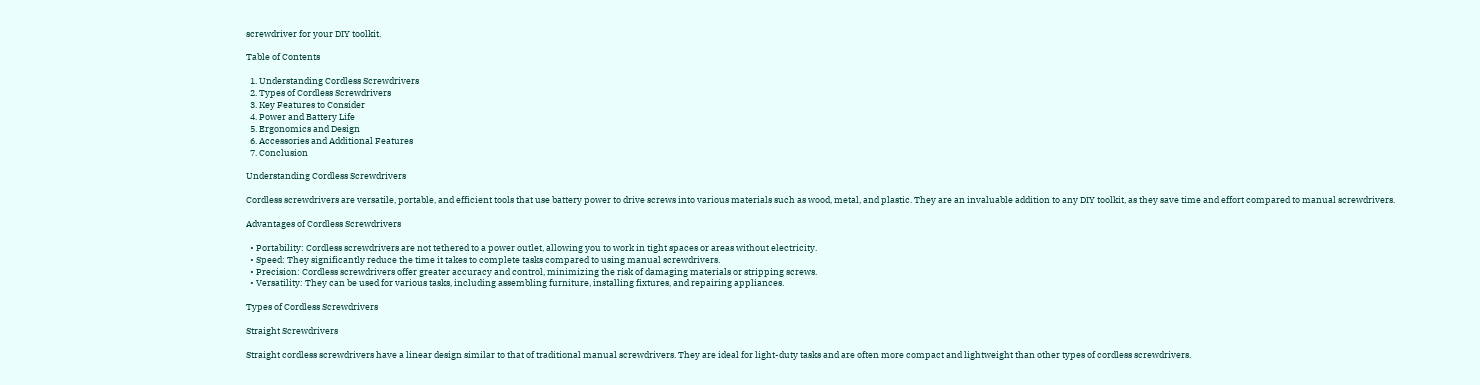screwdriver for your DIY toolkit.

Table of Contents

  1. Understanding Cordless Screwdrivers
  2. Types of Cordless Screwdrivers
  3. Key Features to Consider
  4. Power and Battery Life
  5. Ergonomics and Design
  6. Accessories and Additional Features
  7. Conclusion

Understanding Cordless Screwdrivers

Cordless screwdrivers are versatile, portable, and efficient tools that use battery power to drive screws into various materials such as wood, metal, and plastic. They are an invaluable addition to any DIY toolkit, as they save time and effort compared to manual screwdrivers.

Advantages of Cordless Screwdrivers

  • Portability: Cordless screwdrivers are not tethered to a power outlet, allowing you to work in tight spaces or areas without electricity.
  • Speed: They significantly reduce the time it takes to complete tasks compared to using manual screwdrivers.
  • Precision: Cordless screwdrivers offer greater accuracy and control, minimizing the risk of damaging materials or stripping screws.
  • Versatility: They can be used for various tasks, including assembling furniture, installing fixtures, and repairing appliances.

Types of Cordless Screwdrivers

Straight Screwdrivers

Straight cordless screwdrivers have a linear design similar to that of traditional manual screwdrivers. They are ideal for light-duty tasks and are often more compact and lightweight than other types of cordless screwdrivers.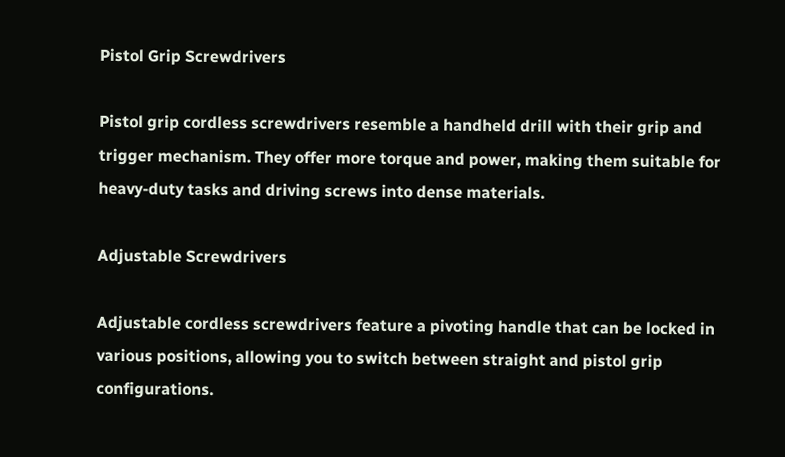Pistol Grip Screwdrivers

Pistol grip cordless screwdrivers resemble a handheld drill with their grip and trigger mechanism. They offer more torque and power, making them suitable for heavy-duty tasks and driving screws into dense materials.

Adjustable Screwdrivers

Adjustable cordless screwdrivers feature a pivoting handle that can be locked in various positions, allowing you to switch between straight and pistol grip configurations.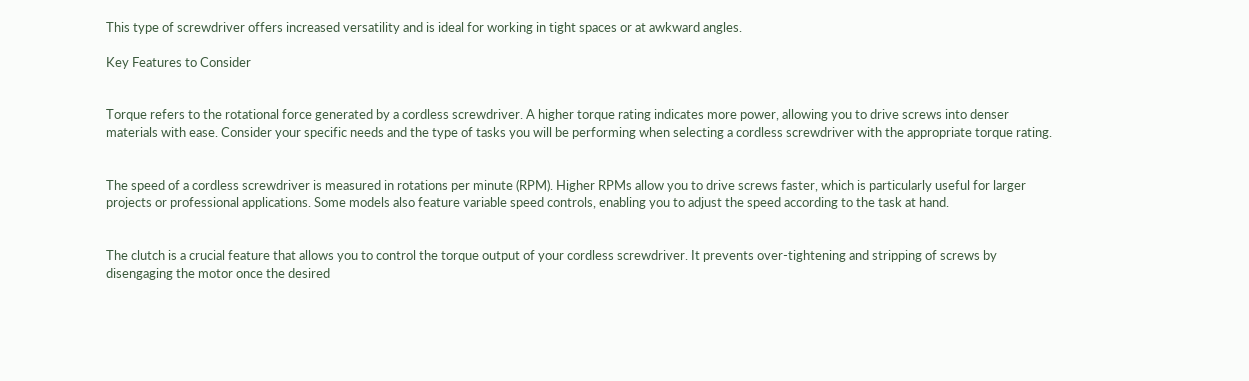This type of screwdriver offers increased versatility and is ideal for working in tight spaces or at awkward angles.

Key Features to Consider


Torque refers to the rotational force generated by a cordless screwdriver. A higher torque rating indicates more power, allowing you to drive screws into denser materials with ease. Consider your specific needs and the type of tasks you will be performing when selecting a cordless screwdriver with the appropriate torque rating.


The speed of a cordless screwdriver is measured in rotations per minute (RPM). Higher RPMs allow you to drive screws faster, which is particularly useful for larger projects or professional applications. Some models also feature variable speed controls, enabling you to adjust the speed according to the task at hand.


The clutch is a crucial feature that allows you to control the torque output of your cordless screwdriver. It prevents over-tightening and stripping of screws by disengaging the motor once the desired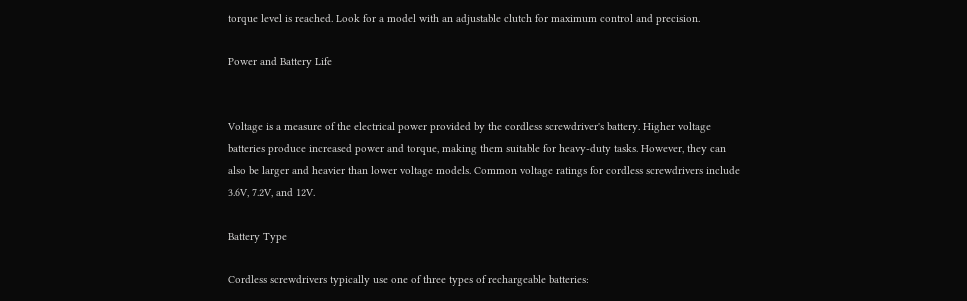torque level is reached. Look for a model with an adjustable clutch for maximum control and precision.

Power and Battery Life


Voltage is a measure of the electrical power provided by the cordless screwdriver's battery. Higher voltage batteries produce increased power and torque, making them suitable for heavy-duty tasks. However, they can also be larger and heavier than lower voltage models. Common voltage ratings for cordless screwdrivers include 3.6V, 7.2V, and 12V.

Battery Type

Cordless screwdrivers typically use one of three types of rechargeable batteries: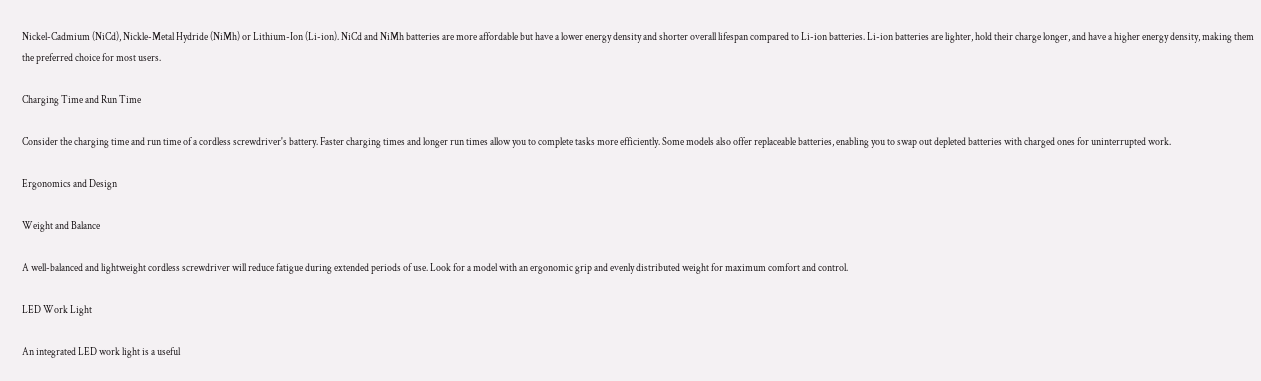Nickel-Cadmium (NiCd), Nickle-Metal Hydride (NiMh) or Lithium-Ion (Li-ion). NiCd and NiMh batteries are more affordable but have a lower energy density and shorter overall lifespan compared to Li-ion batteries. Li-ion batteries are lighter, hold their charge longer, and have a higher energy density, making them the preferred choice for most users.

Charging Time and Run Time

Consider the charging time and run time of a cordless screwdriver's battery. Faster charging times and longer run times allow you to complete tasks more efficiently. Some models also offer replaceable batteries, enabling you to swap out depleted batteries with charged ones for uninterrupted work.

Ergonomics and Design

Weight and Balance

A well-balanced and lightweight cordless screwdriver will reduce fatigue during extended periods of use. Look for a model with an ergonomic grip and evenly distributed weight for maximum comfort and control.

LED Work Light

An integrated LED work light is a useful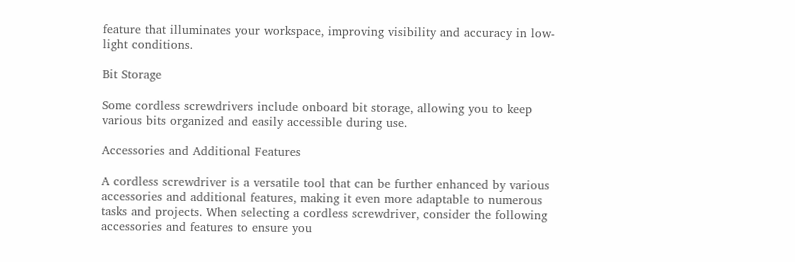feature that illuminates your workspace, improving visibility and accuracy in low-light conditions.

Bit Storage

Some cordless screwdrivers include onboard bit storage, allowing you to keep various bits organized and easily accessible during use.

Accessories and Additional Features

A cordless screwdriver is a versatile tool that can be further enhanced by various accessories and additional features, making it even more adaptable to numerous tasks and projects. When selecting a cordless screwdriver, consider the following accessories and features to ensure you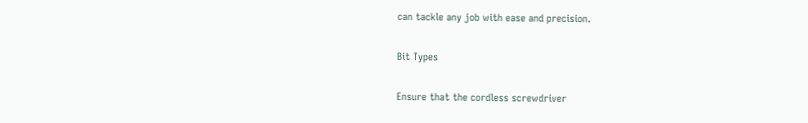can tackle any job with ease and precision.

Bit Types

Ensure that the cordless screwdriver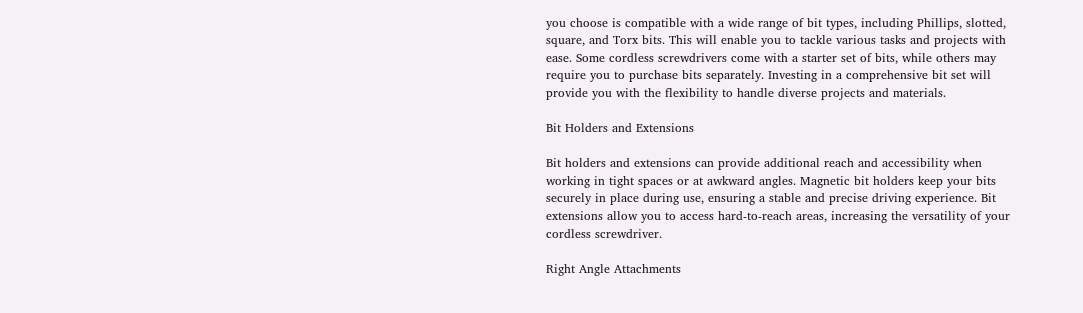you choose is compatible with a wide range of bit types, including Phillips, slotted, square, and Torx bits. This will enable you to tackle various tasks and projects with ease. Some cordless screwdrivers come with a starter set of bits, while others may require you to purchase bits separately. Investing in a comprehensive bit set will provide you with the flexibility to handle diverse projects and materials.

Bit Holders and Extensions

Bit holders and extensions can provide additional reach and accessibility when working in tight spaces or at awkward angles. Magnetic bit holders keep your bits securely in place during use, ensuring a stable and precise driving experience. Bit extensions allow you to access hard-to-reach areas, increasing the versatility of your cordless screwdriver.

Right Angle Attachments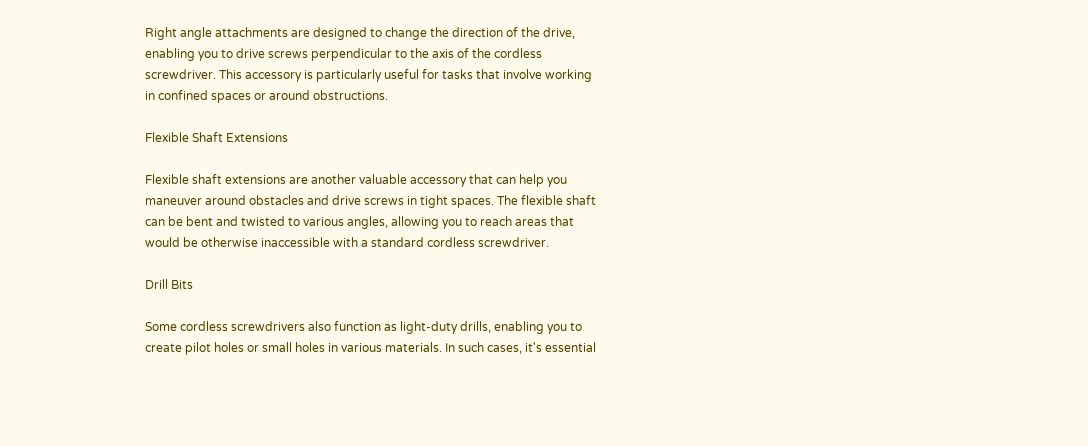Right angle attachments are designed to change the direction of the drive, enabling you to drive screws perpendicular to the axis of the cordless screwdriver. This accessory is particularly useful for tasks that involve working in confined spaces or around obstructions.

Flexible Shaft Extensions

Flexible shaft extensions are another valuable accessory that can help you maneuver around obstacles and drive screws in tight spaces. The flexible shaft can be bent and twisted to various angles, allowing you to reach areas that would be otherwise inaccessible with a standard cordless screwdriver.

Drill Bits

Some cordless screwdrivers also function as light-duty drills, enabling you to create pilot holes or small holes in various materials. In such cases, it's essential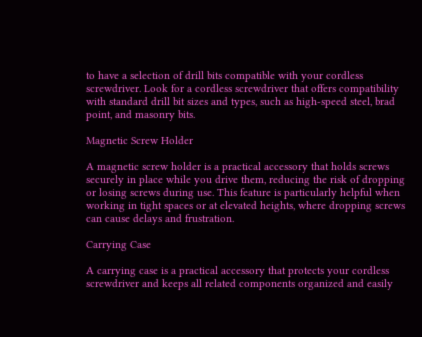to have a selection of drill bits compatible with your cordless screwdriver. Look for a cordless screwdriver that offers compatibility with standard drill bit sizes and types, such as high-speed steel, brad point, and masonry bits.

Magnetic Screw Holder

A magnetic screw holder is a practical accessory that holds screws securely in place while you drive them, reducing the risk of dropping or losing screws during use. This feature is particularly helpful when working in tight spaces or at elevated heights, where dropping screws can cause delays and frustration.

Carrying Case

A carrying case is a practical accessory that protects your cordless screwdriver and keeps all related components organized and easily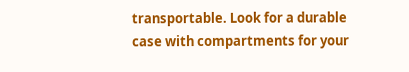transportable. Look for a durable case with compartments for your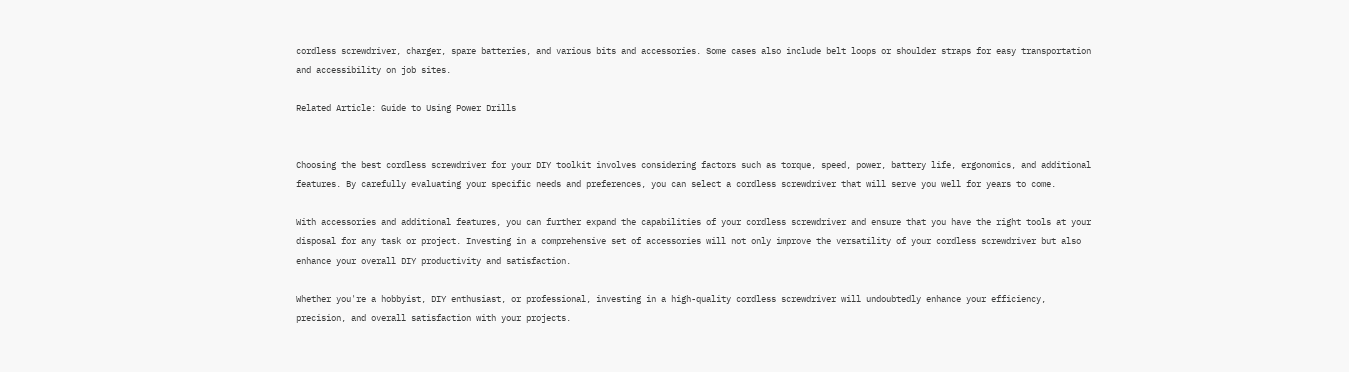cordless screwdriver, charger, spare batteries, and various bits and accessories. Some cases also include belt loops or shoulder straps for easy transportation and accessibility on job sites.

Related Article: Guide to Using Power Drills


Choosing the best cordless screwdriver for your DIY toolkit involves considering factors such as torque, speed, power, battery life, ergonomics, and additional features. By carefully evaluating your specific needs and preferences, you can select a cordless screwdriver that will serve you well for years to come.

With accessories and additional features, you can further expand the capabilities of your cordless screwdriver and ensure that you have the right tools at your disposal for any task or project. Investing in a comprehensive set of accessories will not only improve the versatility of your cordless screwdriver but also enhance your overall DIY productivity and satisfaction.

Whether you're a hobbyist, DIY enthusiast, or professional, investing in a high-quality cordless screwdriver will undoubtedly enhance your efficiency, precision, and overall satisfaction with your projects.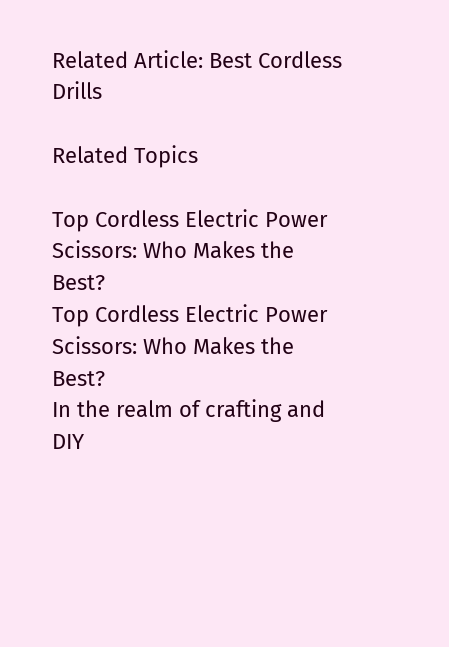Related Article: Best Cordless Drills

Related Topics

Top Cordless Electric Power Scissors: Who Makes the Best?
Top Cordless Electric Power Scissors: Who Makes the Best?
In the realm of crafting and DIY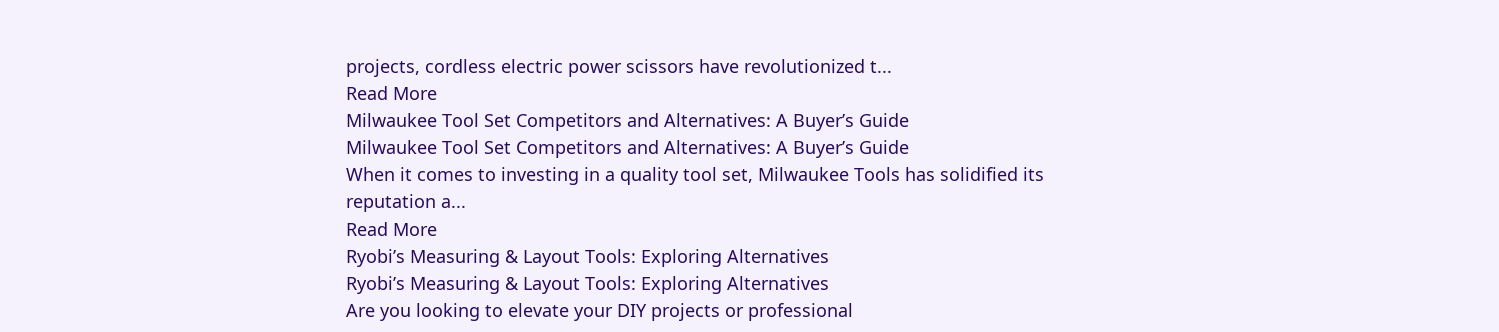projects, cordless electric power scissors have revolutionized t...
Read More
Milwaukee Tool Set Competitors and Alternatives: A Buyer’s Guide
Milwaukee Tool Set Competitors and Alternatives: A Buyer’s Guide
When it comes to investing in a quality tool set, Milwaukee Tools has solidified its reputation a...
Read More
Ryobi’s Measuring & Layout Tools: Exploring Alternatives
Ryobi’s Measuring & Layout Tools: Exploring Alternatives
Are you looking to elevate your DIY projects or professional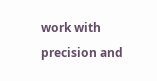work with precision and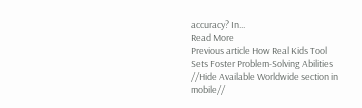accuracy? In...
Read More
Previous article How Real Kids Tool Sets Foster Problem-Solving Abilities
//Hide Available Worldwide section in mobile//